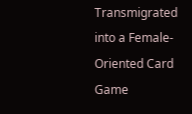Transmigrated into a Female-Oriented Card Game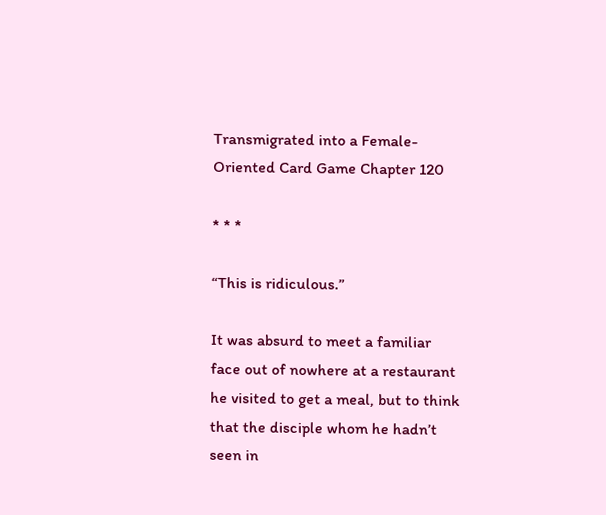Transmigrated into a Female-Oriented Card Game Chapter 120

* * *

“This is ridiculous.”

It was absurd to meet a familiar face out of nowhere at a restaurant he visited to get a meal, but to think that the disciple whom he hadn’t seen in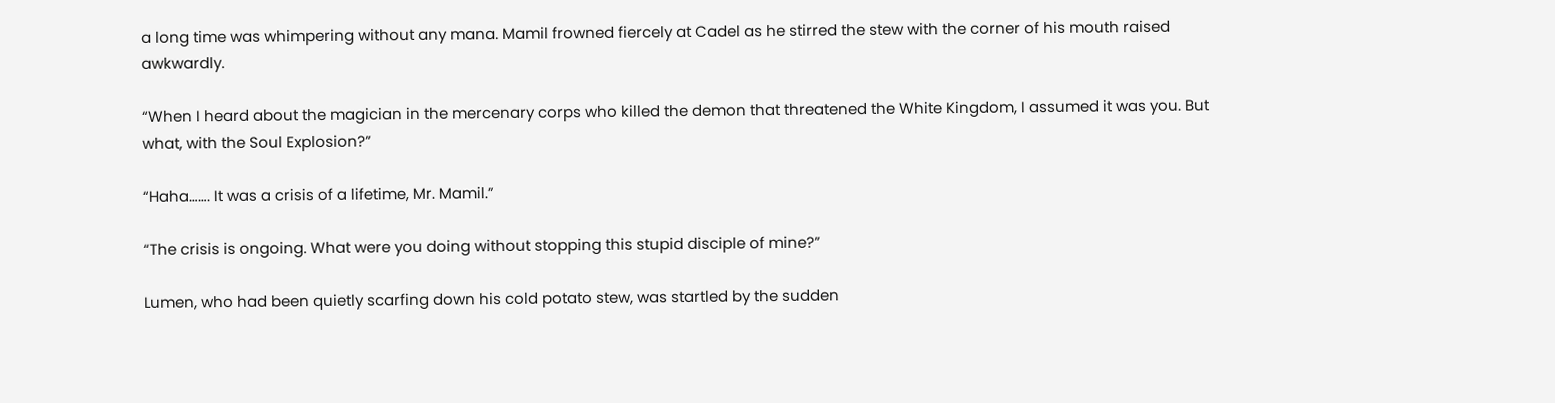a long time was whimpering without any mana. Mamil frowned fiercely at Cadel as he stirred the stew with the corner of his mouth raised awkwardly.

“When I heard about the magician in the mercenary corps who killed the demon that threatened the White Kingdom, I assumed it was you. But what, with the Soul Explosion?”

“Haha……. It was a crisis of a lifetime, Mr. Mamil.”

“The crisis is ongoing. What were you doing without stopping this stupid disciple of mine?”

Lumen, who had been quietly scarfing down his cold potato stew, was startled by the sudden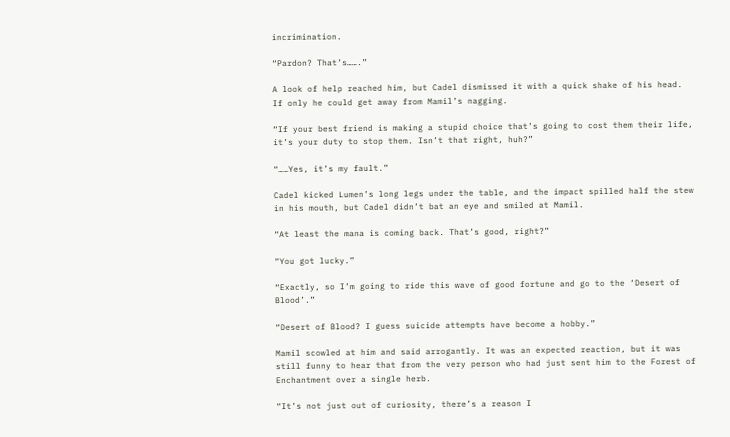incrimination.

“Pardon? That’s…….”

A look of help reached him, but Cadel dismissed it with a quick shake of his head. If only he could get away from Mamil’s nagging.

“If your best friend is making a stupid choice that’s going to cost them their life, it’s your duty to stop them. Isn’t that right, huh?”

“……Yes, it’s my fault.”

Cadel kicked Lumen’s long legs under the table, and the impact spilled half the stew in his mouth, but Cadel didn’t bat an eye and smiled at Mamil.

“At least the mana is coming back. That’s good, right?”

“You got lucky.”

“Exactly, so I’m going to ride this wave of good fortune and go to the ‘Desert of Blood’.”

“Desert of Blood? I guess suicide attempts have become a hobby.”

Mamil scowled at him and said arrogantly. It was an expected reaction, but it was still funny to hear that from the very person who had just sent him to the Forest of Enchantment over a single herb.

“It’s not just out of curiosity, there’s a reason I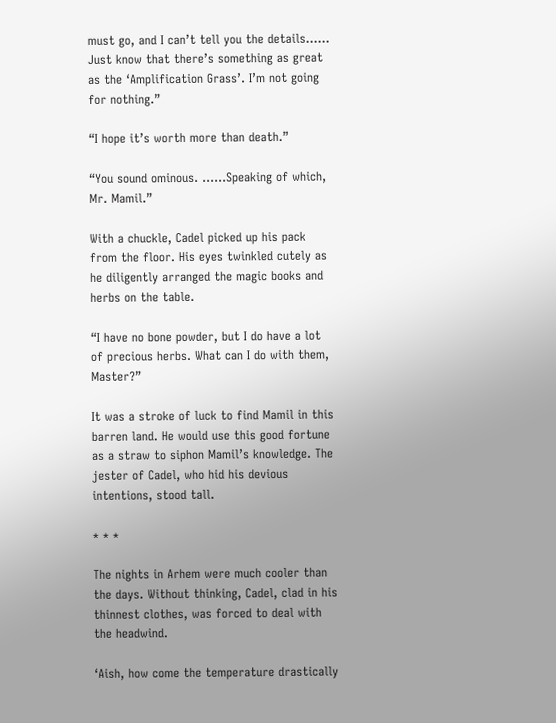must go, and I can’t tell you the details…… Just know that there’s something as great as the ‘Amplification Grass’. I’m not going for nothing.”

“I hope it’s worth more than death.”

“You sound ominous. ……Speaking of which, Mr. Mamil.”

With a chuckle, Cadel picked up his pack from the floor. His eyes twinkled cutely as he diligently arranged the magic books and herbs on the table.

“I have no bone powder, but I do have a lot of precious herbs. What can I do with them, Master?”

It was a stroke of luck to find Mamil in this barren land. He would use this good fortune as a straw to siphon Mamil’s knowledge. The jester of Cadel, who hid his devious intentions, stood tall.

* * *

The nights in Arhem were much cooler than the days. Without thinking, Cadel, clad in his thinnest clothes, was forced to deal with the headwind.

‘Aish, how come the temperature drastically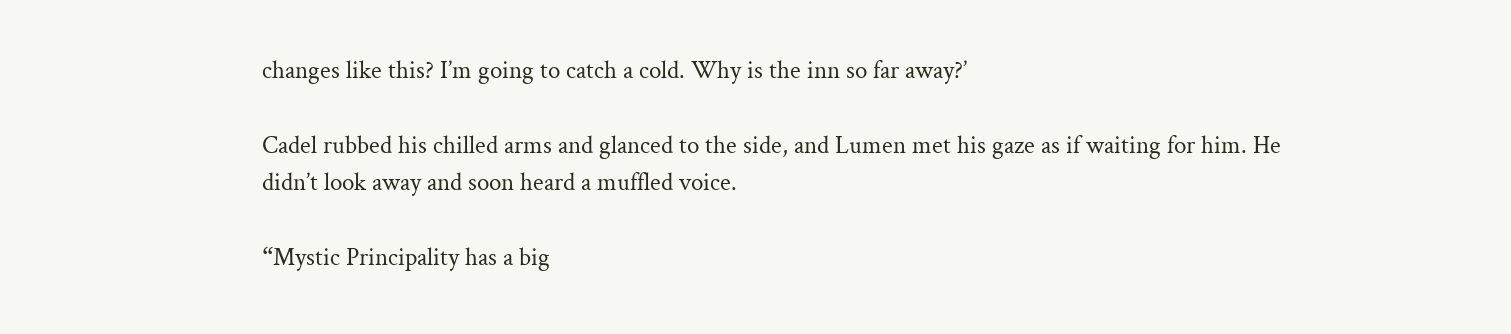changes like this? I’m going to catch a cold. Why is the inn so far away?’

Cadel rubbed his chilled arms and glanced to the side, and Lumen met his gaze as if waiting for him. He didn’t look away and soon heard a muffled voice.

“Mystic Principality has a big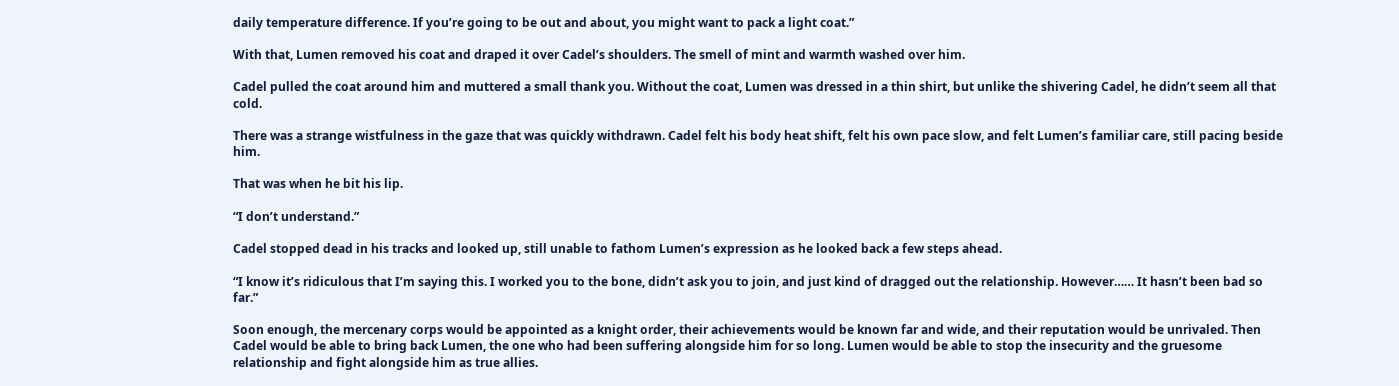daily temperature difference. If you’re going to be out and about, you might want to pack a light coat.”

With that, Lumen removed his coat and draped it over Cadel’s shoulders. The smell of mint and warmth washed over him.

Cadel pulled the coat around him and muttered a small thank you. Without the coat, Lumen was dressed in a thin shirt, but unlike the shivering Cadel, he didn’t seem all that cold.

There was a strange wistfulness in the gaze that was quickly withdrawn. Cadel felt his body heat shift, felt his own pace slow, and felt Lumen’s familiar care, still pacing beside him.

That was when he bit his lip.

“I don’t understand.”

Cadel stopped dead in his tracks and looked up, still unable to fathom Lumen’s expression as he looked back a few steps ahead.

“I know it’s ridiculous that I’m saying this. I worked you to the bone, didn’t ask you to join, and just kind of dragged out the relationship. However…… It hasn’t been bad so far.”

Soon enough, the mercenary corps would be appointed as a knight order, their achievements would be known far and wide, and their reputation would be unrivaled. Then Cadel would be able to bring back Lumen, the one who had been suffering alongside him for so long. Lumen would be able to stop the insecurity and the gruesome relationship and fight alongside him as true allies.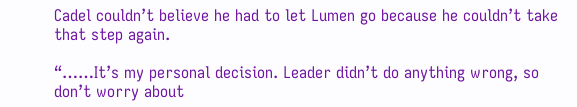Cadel couldn’t believe he had to let Lumen go because he couldn’t take that step again.

“……It’s my personal decision. Leader didn’t do anything wrong, so don’t worry about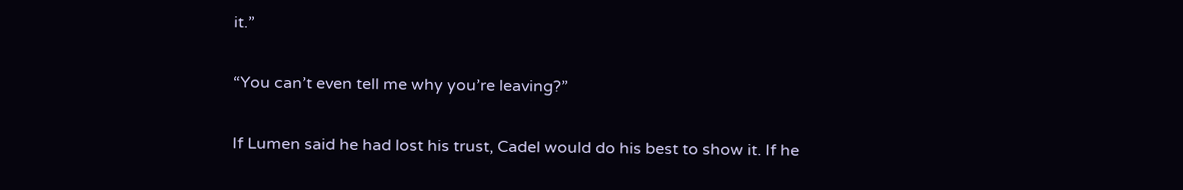it.”

“You can’t even tell me why you’re leaving?”

If Lumen said he had lost his trust, Cadel would do his best to show it. If he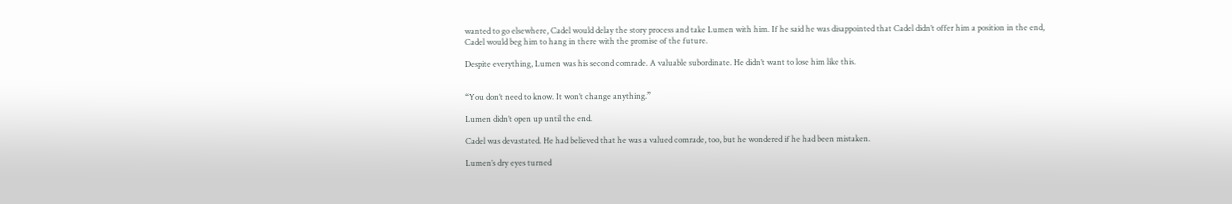wanted to go elsewhere, Cadel would delay the story process and take Lumen with him. If he said he was disappointed that Cadel didn’t offer him a position in the end, Cadel would beg him to hang in there with the promise of the future.

Despite everything, Lumen was his second comrade. A valuable subordinate. He didn’t want to lose him like this.


“You don’t need to know. It won’t change anything.”

Lumen didn’t open up until the end.

Cadel was devastated. He had believed that he was a valued comrade, too, but he wondered if he had been mistaken.

Lumen’s dry eyes turned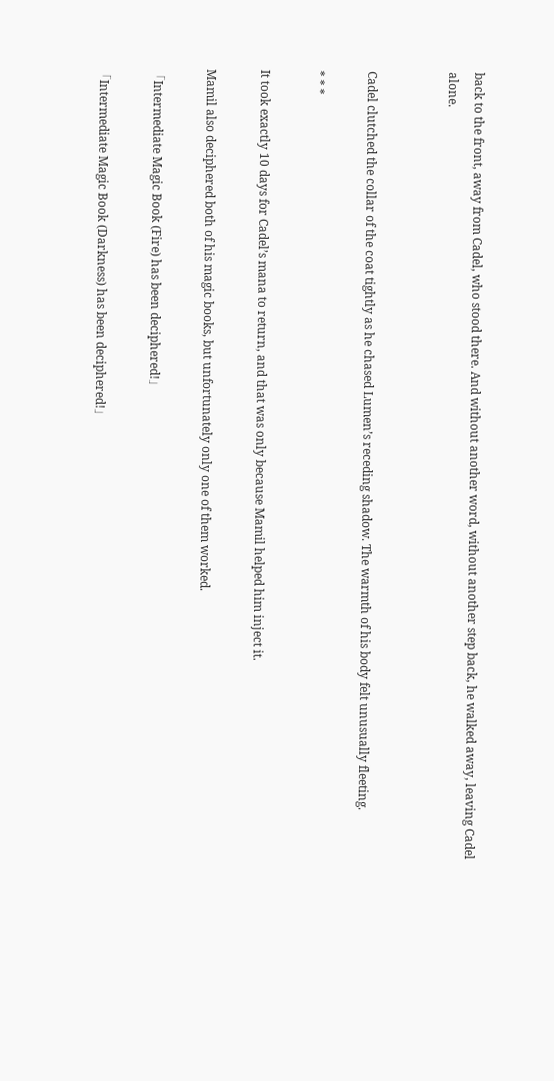back to the front, away from Cadel, who stood there. And without another word, without another step back, he walked away, leaving Cadel alone.


Cadel clutched the collar of the coat tightly as he chased Lumen’s receding shadow. The warmth of his body felt unusually fleeting.

* * *

It took exactly 10 days for Cadel’s mana to return, and that was only because Mamil helped him inject it.

Mamil also deciphered both of his magic books, but unfortunately only one of them worked.

「Intermediate Magic Book (Fire) has been deciphered!」

「Intermediate Magic Book (Darkness) has been deciphered!」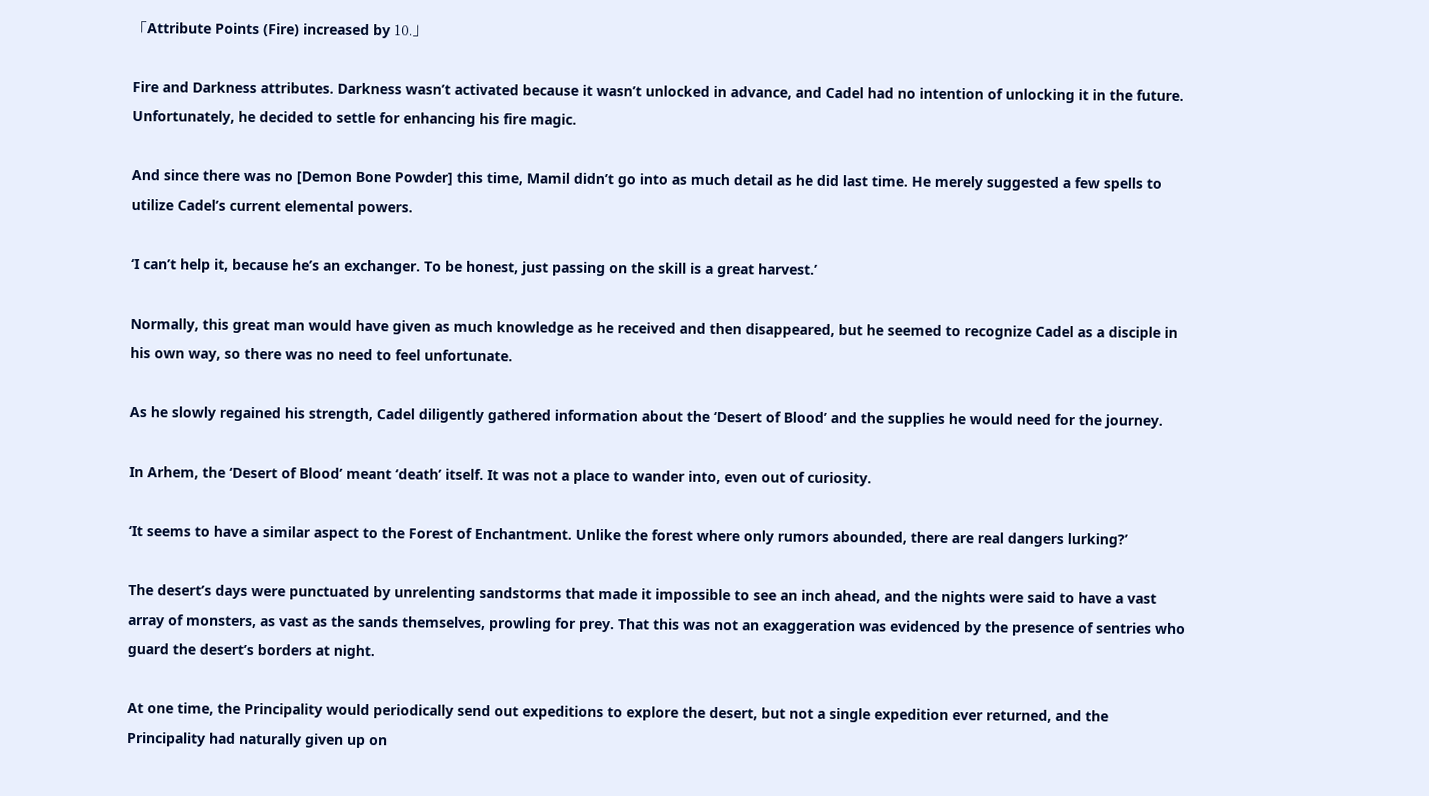「Attribute Points (Fire) increased by 10.」

Fire and Darkness attributes. Darkness wasn’t activated because it wasn’t unlocked in advance, and Cadel had no intention of unlocking it in the future. Unfortunately, he decided to settle for enhancing his fire magic.

And since there was no [Demon Bone Powder] this time, Mamil didn’t go into as much detail as he did last time. He merely suggested a few spells to utilize Cadel’s current elemental powers.

‘I can’t help it, because he’s an exchanger. To be honest, just passing on the skill is a great harvest.’

Normally, this great man would have given as much knowledge as he received and then disappeared, but he seemed to recognize Cadel as a disciple in his own way, so there was no need to feel unfortunate.

As he slowly regained his strength, Cadel diligently gathered information about the ‘Desert of Blood’ and the supplies he would need for the journey.

In Arhem, the ‘Desert of Blood’ meant ‘death’ itself. It was not a place to wander into, even out of curiosity.

‘It seems to have a similar aspect to the Forest of Enchantment. Unlike the forest where only rumors abounded, there are real dangers lurking?’

The desert’s days were punctuated by unrelenting sandstorms that made it impossible to see an inch ahead, and the nights were said to have a vast array of monsters, as vast as the sands themselves, prowling for prey. That this was not an exaggeration was evidenced by the presence of sentries who guard the desert’s borders at night.

At one time, the Principality would periodically send out expeditions to explore the desert, but not a single expedition ever returned, and the Principality had naturally given up on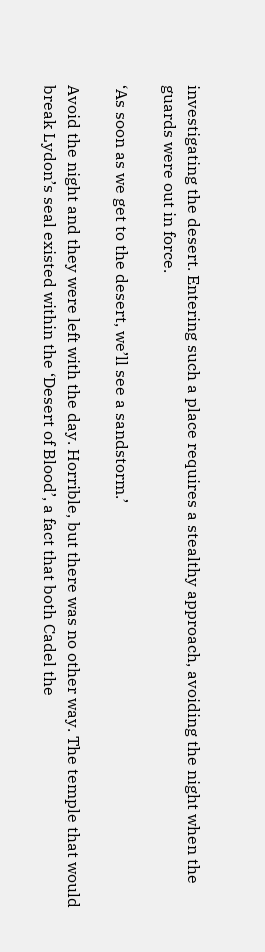investigating the desert. Entering such a place requires a stealthy approach, avoiding the night when the guards were out in force.

‘As soon as we get to the desert, we’ll see a sandstorm.’

Avoid the night and they were left with the day. Horrible, but there was no other way. The temple that would break Lydon’s seal existed within the ‘Desert of Blood’, a fact that both Cadel the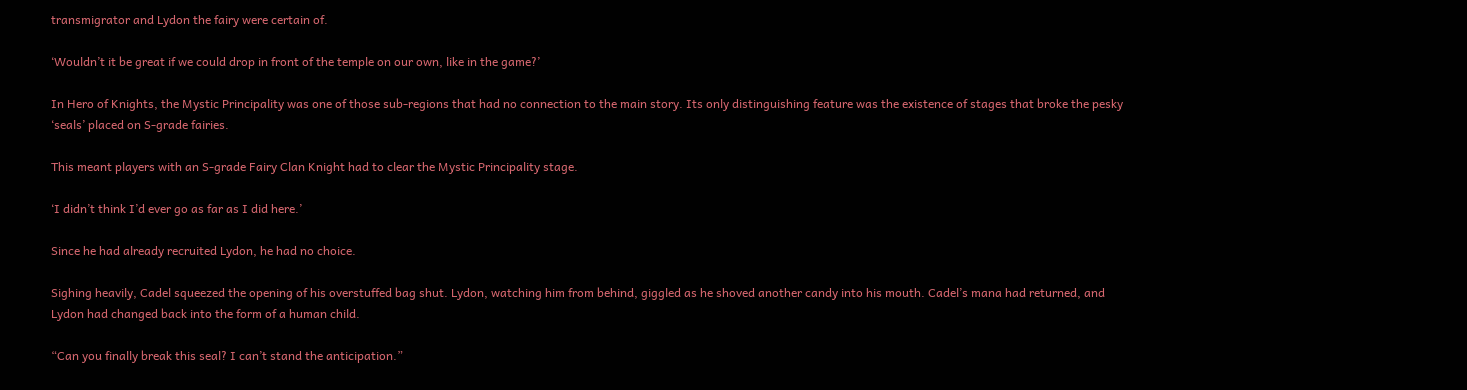transmigrator and Lydon the fairy were certain of.

‘Wouldn’t it be great if we could drop in front of the temple on our own, like in the game?’

In Hero of Knights, the Mystic Principality was one of those sub-regions that had no connection to the main story. Its only distinguishing feature was the existence of stages that broke the pesky ‘seals’ placed on S-grade fairies.

This meant players with an S-grade Fairy Clan Knight had to clear the Mystic Principality stage.

‘I didn’t think I’d ever go as far as I did here.’

Since he had already recruited Lydon, he had no choice.

Sighing heavily, Cadel squeezed the opening of his overstuffed bag shut. Lydon, watching him from behind, giggled as he shoved another candy into his mouth. Cadel’s mana had returned, and Lydon had changed back into the form of a human child.

“Can you finally break this seal? I can’t stand the anticipation.”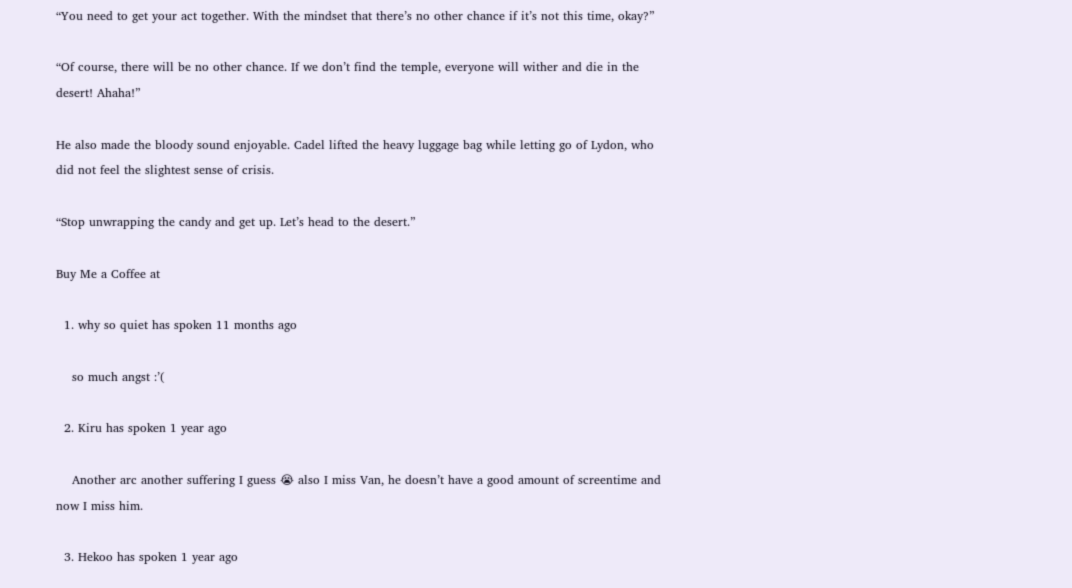“You need to get your act together. With the mindset that there’s no other chance if it’s not this time, okay?”

“Of course, there will be no other chance. If we don’t find the temple, everyone will wither and die in the desert! Ahaha!”

He also made the bloody sound enjoyable. Cadel lifted the heavy luggage bag while letting go of Lydon, who did not feel the slightest sense of crisis.

“Stop unwrapping the candy and get up. Let’s head to the desert.”

Buy Me a Coffee at

  1. why so quiet has spoken 11 months ago

    so much angst :’(

  2. Kiru has spoken 1 year ago

    Another arc another suffering I guess 😭 also I miss Van, he doesn’t have a good amount of screentime and now I miss him.

  3. Hekoo has spoken 1 year ago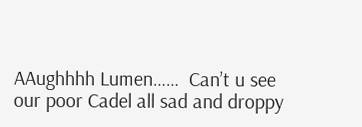AAughhhh Lumen……  Can’t u see our poor Cadel all sad and droppy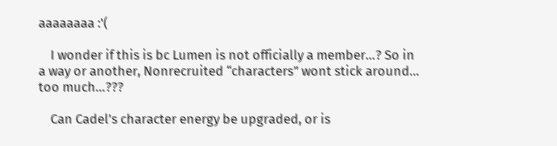aaaaaaaa :'(

    I wonder if this is bc Lumen is not officially a member…? So in a way or another, Nonrecruited “characters” wont stick around… too much…???

    Can Cadel’s character energy be upgraded, or is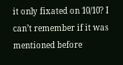it only fixated on 10/10? I can’t remember if it was mentioned before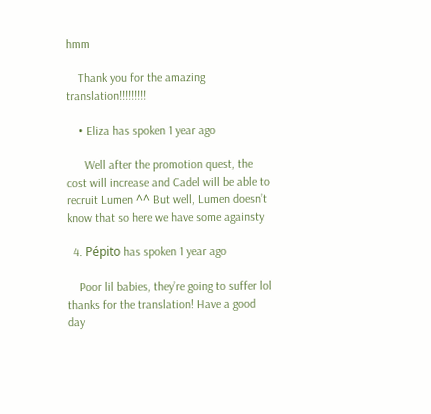hmm

    Thank you for the amazing translation!!!!!!!!!

    • Eliza has spoken 1 year ago

      Well after the promotion quest, the cost will increase and Cadel will be able to recruit Lumen ^^ But well, Lumen doesn’t know that so here we have some againsty

  4. Pépito has spoken 1 year ago

    Poor lil babies, they’re going to suffer lol thanks for the translation! Have a good day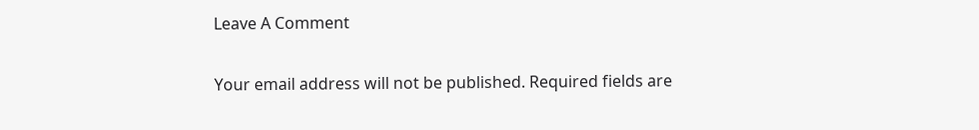Leave A Comment

Your email address will not be published. Required fields are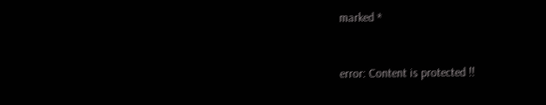marked *


error: Content is protected !!